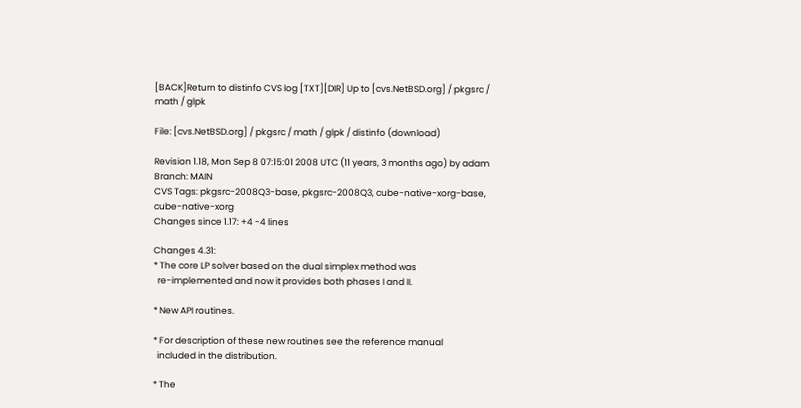[BACK]Return to distinfo CVS log [TXT][DIR] Up to [cvs.NetBSD.org] / pkgsrc / math / glpk

File: [cvs.NetBSD.org] / pkgsrc / math / glpk / distinfo (download)

Revision 1.18, Mon Sep 8 07:15:01 2008 UTC (11 years, 3 months ago) by adam
Branch: MAIN
CVS Tags: pkgsrc-2008Q3-base, pkgsrc-2008Q3, cube-native-xorg-base, cube-native-xorg
Changes since 1.17: +4 -4 lines

Changes 4.31:
* The core LP solver based on the dual simplex method was
  re-implemented and now it provides both phases I and II.

* New API routines.

* For description of these new routines see the reference manual
  included in the distribution.

* The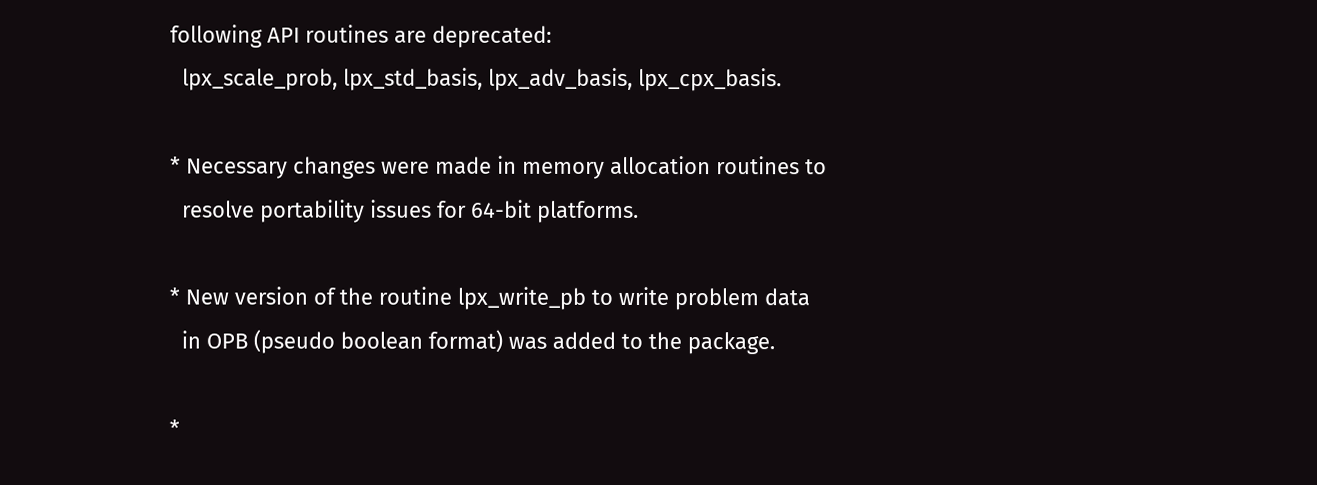following API routines are deprecated:
  lpx_scale_prob, lpx_std_basis, lpx_adv_basis, lpx_cpx_basis.

* Necessary changes were made in memory allocation routines to
  resolve portability issues for 64-bit platforms.

* New version of the routine lpx_write_pb to write problem data
  in OPB (pseudo boolean format) was added to the package.

*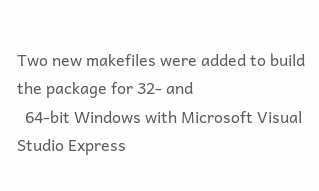Two new makefiles were added to build the package for 32- and
  64-bit Windows with Microsoft Visual Studio Express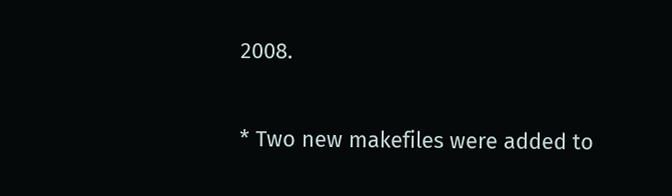2008.

* Two new makefiles were added to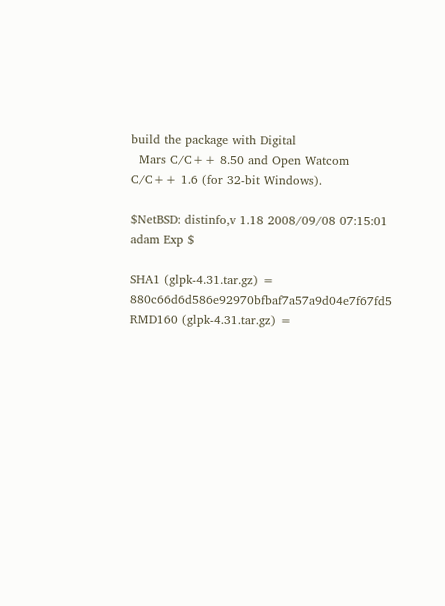build the package with Digital
  Mars C/C++ 8.50 and Open Watcom C/C++ 1.6 (for 32-bit Windows).

$NetBSD: distinfo,v 1.18 2008/09/08 07:15:01 adam Exp $

SHA1 (glpk-4.31.tar.gz) = 880c66d6d586e92970bfbaf7a57a9d04e7f67fd5
RMD160 (glpk-4.31.tar.gz) =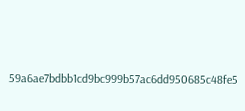59a6ae7bdbb1cd9bc999b57ac6dd950685c48fe5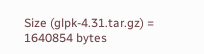Size (glpk-4.31.tar.gz) = 1640854 bytes